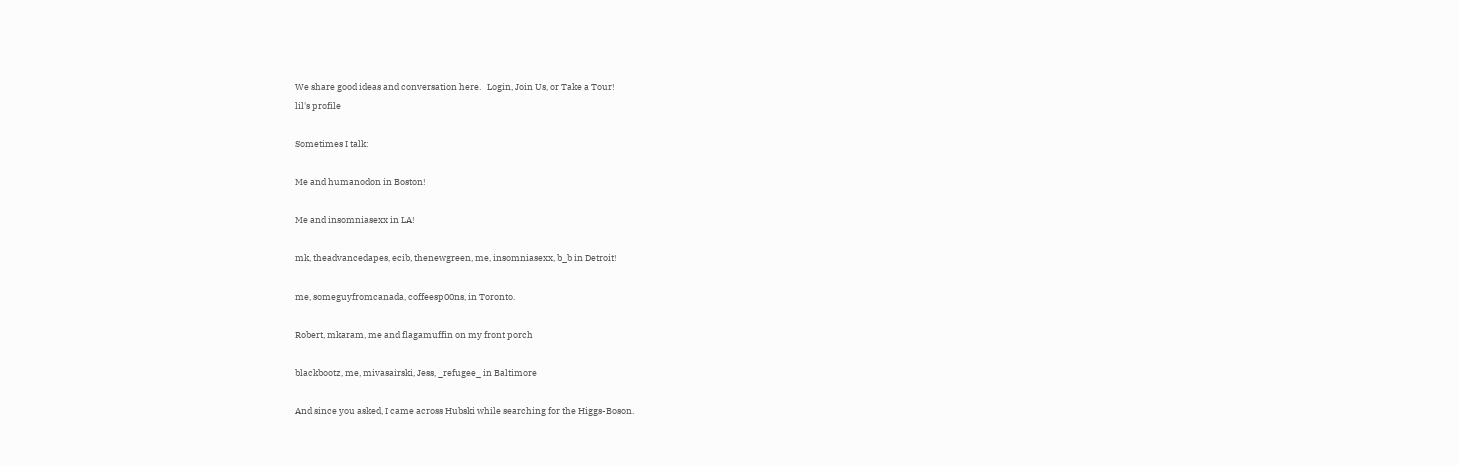We share good ideas and conversation here.   Login, Join Us, or Take a Tour!
lil's profile

Sometimes I talk:

Me and humanodon in Boston!

Me and insomniasexx in LA!

mk, theadvancedapes, ecib, thenewgreen, me, insomniasexx, b_b in Detroit!

me, someguyfromcanada, coffeesp00ns, in Toronto.

Robert, mkaram, me and flagamuffin on my front porch

blackbootz, me, mivasairski, Jess, _refugee_ in Baltimore

And since you asked, I came across Hubski while searching for the Higgs-Boson.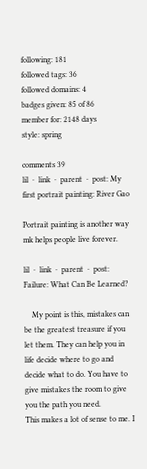following: 181
followed tags: 36
followed domains: 4
badges given: 85 of 86
member for: 2148 days
style: spring

comments 39
lil  ·  link  ·  parent  ·  post: My first portrait painting: River Gao

Portrait painting is another way mk helps people live forever.

lil  ·  link  ·  parent  ·  post: Failure: What Can Be Learned?

    My point is this, mistakes can be the greatest treasure if you let them. They can help you in life decide where to go and decide what to do. You have to give mistakes the room to give you the path you need.
This makes a lot of sense to me. I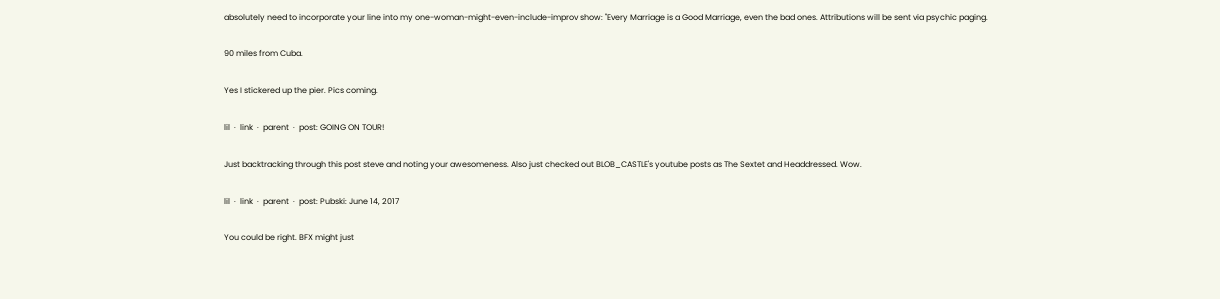absolutely need to incorporate your line into my one-woman-might-even-include-improv show: "Every Marriage is a Good Marriage, even the bad ones. Attributions will be sent via psychic paging.

90 miles from Cuba.

Yes I stickered up the pier. Pics coming.

lil  ·  link  ·  parent  ·  post: GOING ON TOUR!

Just backtracking through this post steve and noting your awesomeness. Also just checked out BLOB_CASTLE's youtube posts as The Sextet and Headdressed. Wow.

lil  ·  link  ·  parent  ·  post: Pubski: June 14, 2017

You could be right. BFX might just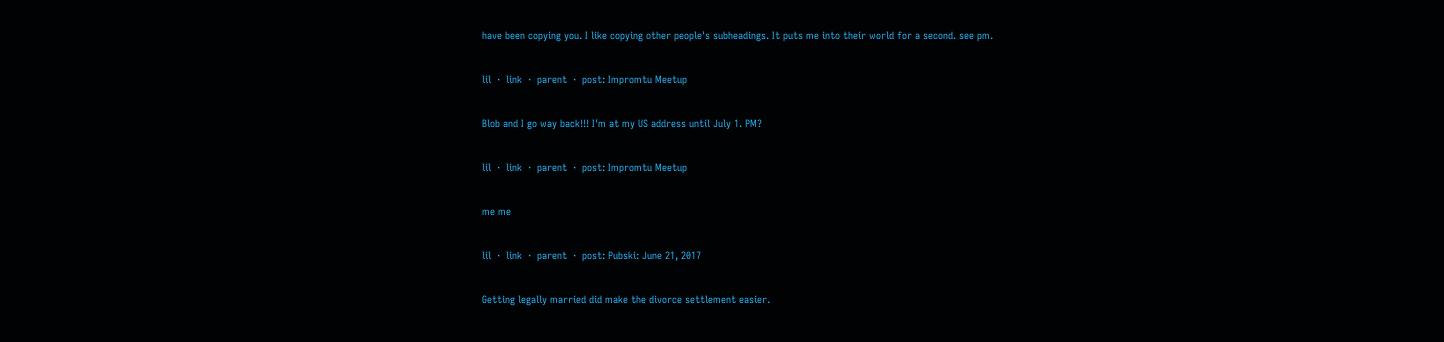have been copying you. I like copying other people's subheadings. It puts me into their world for a second. see pm.

lil  ·  link  ·  parent  ·  post: Impromtu Meetup

Blob and I go way back!!! I'm at my US address until July 1. PM?

lil  ·  link  ·  parent  ·  post: Impromtu Meetup

me me

lil  ·  link  ·  parent  ·  post: Pubski: June 21, 2017

Getting legally married did make the divorce settlement easier.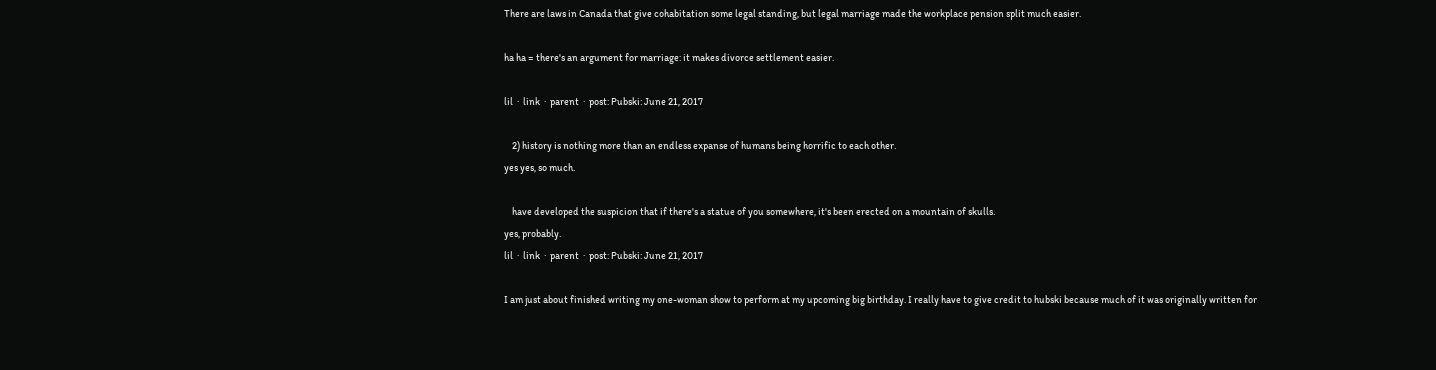There are laws in Canada that give cohabitation some legal standing, but legal marriage made the workplace pension split much easier.

ha ha = there's an argument for marriage: it makes divorce settlement easier.

lil  ·  link  ·  parent  ·  post: Pubski: June 21, 2017

    2) history is nothing more than an endless expanse of humans being horrific to each other.
yes yes, so much.

    have developed the suspicion that if there's a statue of you somewhere, it's been erected on a mountain of skulls.
yes, probably.
lil  ·  link  ·  parent  ·  post: Pubski: June 21, 2017

I am just about finished writing my one-woman show to perform at my upcoming big birthday. I really have to give credit to hubski because much of it was originally written for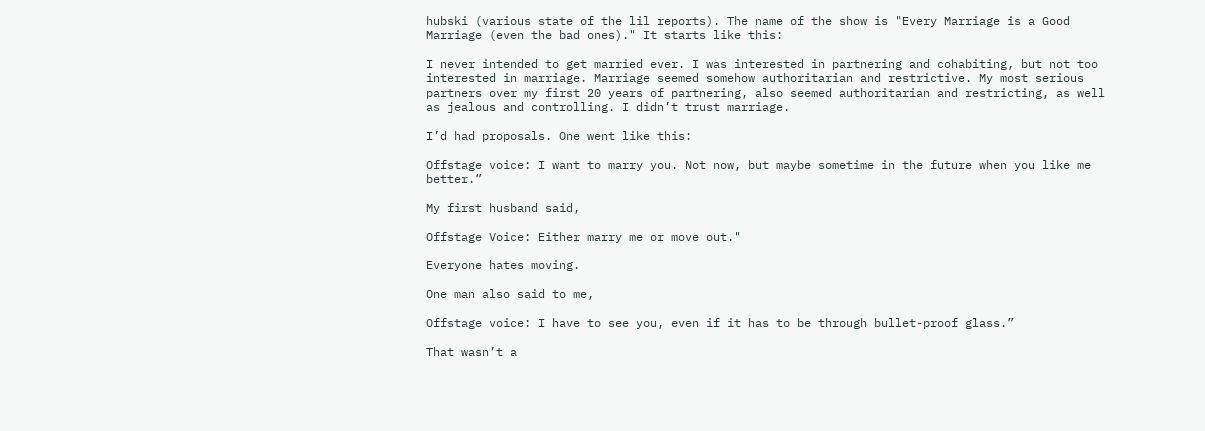hubski (various state of the lil reports). The name of the show is "Every Marriage is a Good Marriage (even the bad ones)." It starts like this:

I never intended to get married ever. I was interested in partnering and cohabiting, but not too interested in marriage. Marriage seemed somehow authoritarian and restrictive. My most serious partners over my first 20 years of partnering, also seemed authoritarian and restricting, as well as jealous and controlling. I didn’t trust marriage.

I’d had proposals. One went like this:

Offstage voice: I want to marry you. Not now, but maybe sometime in the future when you like me better.”

My first husband said,

Offstage Voice: Either marry me or move out."

Everyone hates moving.

One man also said to me,

Offstage voice: I have to see you, even if it has to be through bullet-proof glass.”

That wasn’t a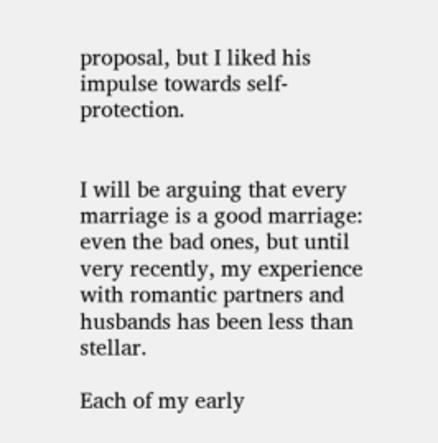proposal, but I liked his impulse towards self-protection.


I will be arguing that every marriage is a good marriage: even the bad ones, but until very recently, my experience with romantic partners and husbands has been less than stellar.

Each of my early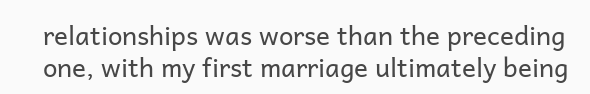relationships was worse than the preceding one, with my first marriage ultimately being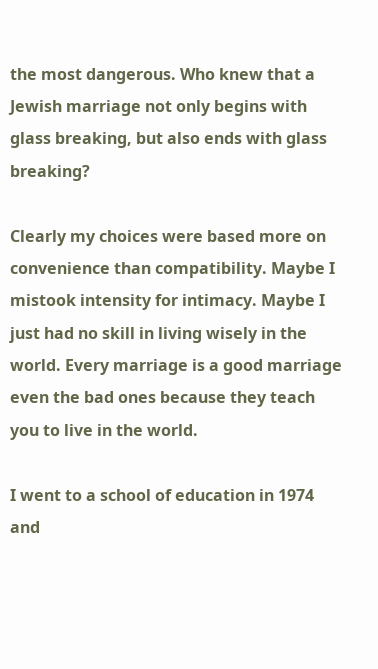the most dangerous. Who knew that a Jewish marriage not only begins with glass breaking, but also ends with glass breaking?

Clearly my choices were based more on convenience than compatibility. Maybe I mistook intensity for intimacy. Maybe I just had no skill in living wisely in the world. Every marriage is a good marriage even the bad ones because they teach you to live in the world.

I went to a school of education in 1974 and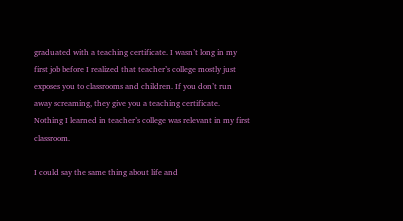graduated with a teaching certificate. I wasn’t long in my first job before I realized that teacher’s college mostly just exposes you to classrooms and children. If you don’t run away screaming, they give you a teaching certificate. Nothing I learned in teacher’s college was relevant in my first classroom.

I could say the same thing about life and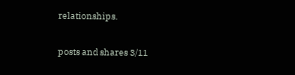relationships.

posts and shares 3/11